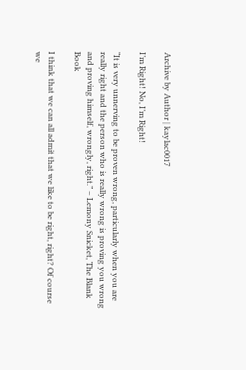Archive by Author | kaylac0017

I’m Right! No, I’m Right!

“It is very unnerving to be proven wrong, particularly when you are really right and the person who is really wrong is proving you wrong and proving himself, wrongly, right.” – Lemony Snicket, The Blank Book

I think that we can all admit that we like to be right, right? Of course we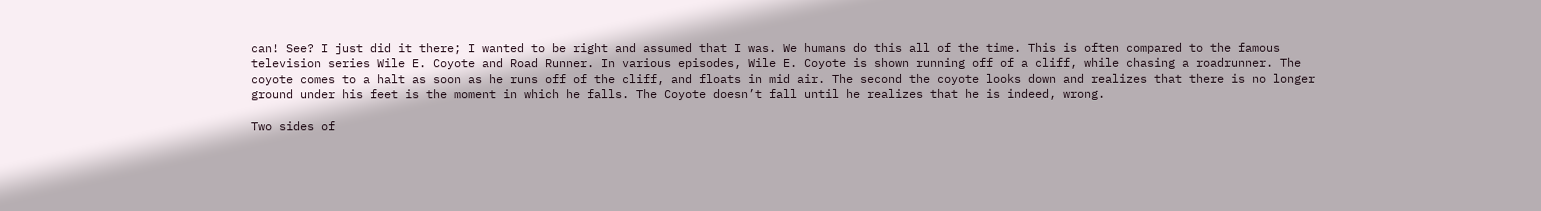can! See? I just did it there; I wanted to be right and assumed that I was. We humans do this all of the time. This is often compared to the famous television series Wile E. Coyote and Road Runner. In various episodes, Wile E. Coyote is shown running off of a cliff, while chasing a roadrunner. The coyote comes to a halt as soon as he runs off of the cliff, and floats in mid air. The second the coyote looks down and realizes that there is no longer ground under his feet is the moment in which he falls. The Coyote doesn’t fall until he realizes that he is indeed, wrong.

Two sides of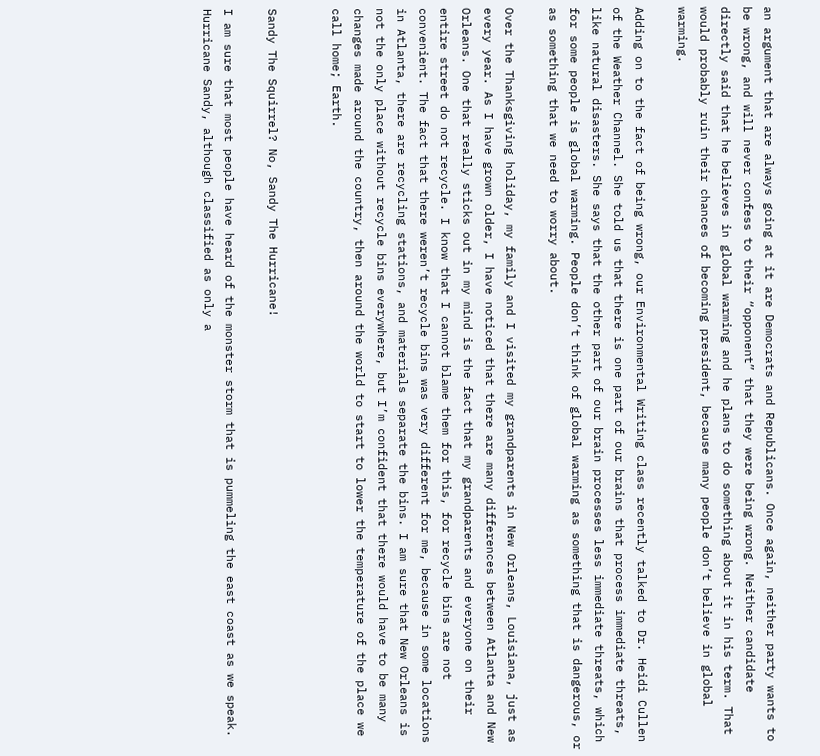an argument that are always going at it are Democrats and Republicans. Once again, neither party wants to be wrong, and will never confess to their “opponent” that they were being wrong. Neither candidate directly said that he believes in global warming and he plans to do something about it in his term. That would probably ruin their chances of becoming president, because many people don’t believe in global warming.

Adding on to the fact of being wrong, our Environmental Writing class recently talked to Dr. Heidi Cullen of the Weather Channel. She told us that there is one part of our brains that process immediate threats, like natural disasters. She says that the other part of our brain processes less immediate threats, which for some people is global warming. People don’t think of global warming as something that is dangerous, or as something that we need to worry about.

Over the Thanksgiving holiday, my family and I visited my grandparents in New Orleans, Louisiana, just as every year. As I have grown older, I have noticed that there are many differences between Atlanta and New Orleans. One that really sticks out in my mind is the fact that my grandparents and everyone on their entire street do not recycle. I know that I cannot blame them for this, for recycle bins are not convenient. The fact that there weren’t recycle bins was very different for me, because in some locations in Atlanta, there are recycling stations, and materials separate the bins. I am sure that New Orleans is not the only place without recycle bins everywhere, but I’m confident that there would have to be many changes made around the country, then around the world to start to lower the temperature of the place we call home; Earth.


Sandy The Squirrel? No, Sandy The Hurricane!

I am sure that most people have heard of the monster storm that is pummeling the east coast as we speak. Hurricane Sandy, although classified as only a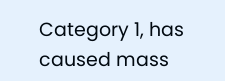Category 1, has caused mass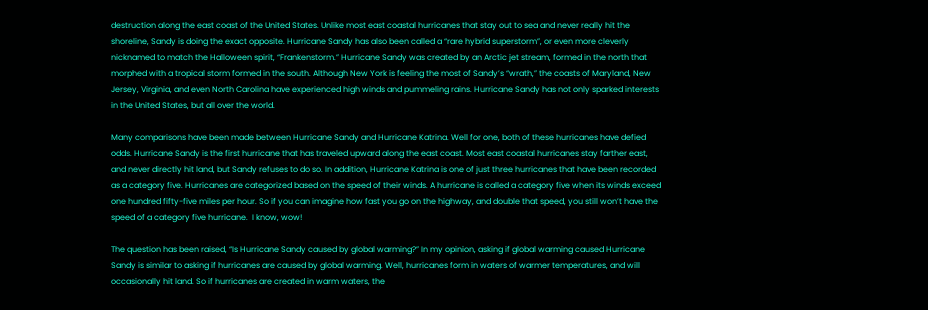destruction along the east coast of the United States. Unlike most east coastal hurricanes that stay out to sea and never really hit the shoreline, Sandy is doing the exact opposite. Hurricane Sandy has also been called a “rare hybrid superstorm”, or even more cleverly nicknamed to match the Halloween spirit, “Frankenstorm.” Hurricane Sandy was created by an Arctic jet stream, formed in the north that morphed with a tropical storm formed in the south. Although New York is feeling the most of Sandy’s “wrath,” the coasts of Maryland, New Jersey, Virginia, and even North Carolina have experienced high winds and pummeling rains. Hurricane Sandy has not only sparked interests in the United States, but all over the world.

Many comparisons have been made between Hurricane Sandy and Hurricane Katrina. Well for one, both of these hurricanes have defied odds. Hurricane Sandy is the first hurricane that has traveled upward along the east coast. Most east coastal hurricanes stay farther east, and never directly hit land, but Sandy refuses to do so. In addition, Hurricane Katrina is one of just three hurricanes that have been recorded as a category five. Hurricanes are categorized based on the speed of their winds. A hurricane is called a category five when its winds exceed one hundred fifty-five miles per hour. So if you can imagine how fast you go on the highway, and double that speed, you still won’t have the speed of a category five hurricane.  I know, wow!

The question has been raised, “Is Hurricane Sandy caused by global warming?” In my opinion, asking if global warming caused Hurricane Sandy is similar to asking if hurricanes are caused by global warming. Well, hurricanes form in waters of warmer temperatures, and will occasionally hit land. So if hurricanes are created in warm waters, the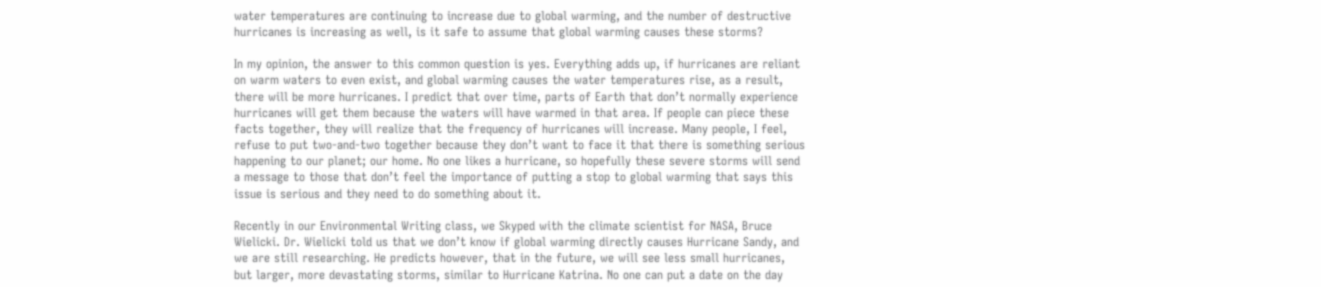water temperatures are continuing to increase due to global warming, and the number of destructive hurricanes is increasing as well, is it safe to assume that global warming causes these storms?

In my opinion, the answer to this common question is yes. Everything adds up, if hurricanes are reliant on warm waters to even exist, and global warming causes the water temperatures rise, as a result, there will be more hurricanes. I predict that over time, parts of Earth that don’t normally experience hurricanes will get them because the waters will have warmed in that area. If people can piece these facts together, they will realize that the frequency of hurricanes will increase. Many people, I feel, refuse to put two-and-two together because they don’t want to face it that there is something serious happening to our planet; our home. No one likes a hurricane, so hopefully these severe storms will send a message to those that don’t feel the importance of putting a stop to global warming that says this issue is serious and they need to do something about it.

Recently in our Environmental Writing class, we Skyped with the climate scientist for NASA, Bruce Wielicki. Dr. Wielicki told us that we don’t know if global warming directly causes Hurricane Sandy, and we are still researching. He predicts however, that in the future, we will see less small hurricanes, but larger, more devastating storms, similar to Hurricane Katrina. No one can put a date on the day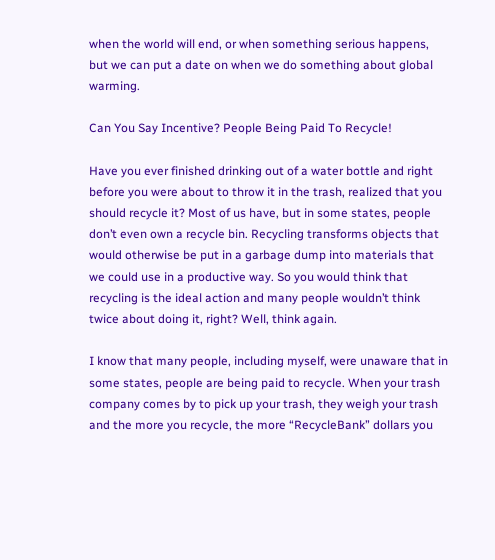when the world will end, or when something serious happens, but we can put a date on when we do something about global warming.

Can You Say Incentive? People Being Paid To Recycle!

Have you ever finished drinking out of a water bottle and right before you were about to throw it in the trash, realized that you should recycle it? Most of us have, but in some states, people don’t even own a recycle bin. Recycling transforms objects that would otherwise be put in a garbage dump into materials that we could use in a productive way. So you would think that recycling is the ideal action and many people wouldn’t think twice about doing it, right? Well, think again.

I know that many people, including myself, were unaware that in some states, people are being paid to recycle. When your trash company comes by to pick up your trash, they weigh your trash and the more you recycle, the more “RecycleBank” dollars you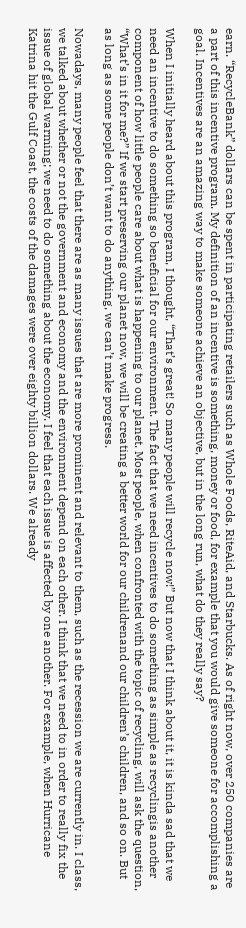earn. “RecycleBank” dollars can be spent in participating retailers such as Whole Foods, RiteAid, and Starbucks. As of right now, over 250 companies are a part of this incentive program. My definition of an incentive is something, money or food, for example that you would give someone for accomplishing a goal. Incentives are an amazing way to make someone achieve an objective, but in the long run, what do they really say?

When I initially heard about this program, I thought, “That’s great! So many people will recycle now!” But now that I think about it, it is kinda sad that we need an incentive to do something so beneficial for our environment. The fact that we need incentives to do something as simple as recyclingis another component of how little people care about what is happening to our planet. Most people, when confronted with the topic of recycling, will ask the question, “What’s in it for me?” If we start preserving our planet now, we will be creating a better world for our childrenand our children’s children, and so on. But as long as some people don’t want to do anything, we can’t make progress.

Nowadays, many people feel that there are as many issues that are more prominent and relevant to them, such as the recession we are currently in. I class, we talked about whether or not the government and economy and the environment depend on each other. I think that we need to in order to really fix the issue of global warming; we need to do something about the economy. I feel that each issue is affected by one another. For example, when Hurricane Katrina hit the Gulf Coast, the costs of the damages were over eighty billion dollars. We already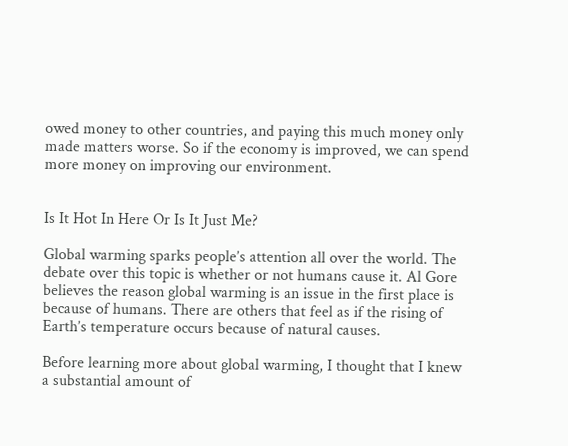owed money to other countries, and paying this much money only made matters worse. So if the economy is improved, we can spend more money on improving our environment.


Is It Hot In Here Or Is It Just Me?

Global warming sparks people’s attention all over the world. The debate over this topic is whether or not humans cause it. Al Gore believes the reason global warming is an issue in the first place is because of humans. There are others that feel as if the rising of Earth’s temperature occurs because of natural causes.

Before learning more about global warming, I thought that I knew a substantial amount of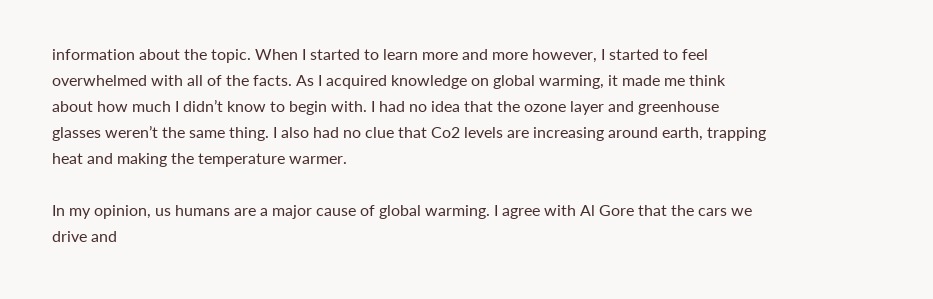information about the topic. When I started to learn more and more however, I started to feel overwhelmed with all of the facts. As I acquired knowledge on global warming, it made me think about how much I didn’t know to begin with. I had no idea that the ozone layer and greenhouse glasses weren’t the same thing. I also had no clue that Co2 levels are increasing around earth, trapping heat and making the temperature warmer.

In my opinion, us humans are a major cause of global warming. I agree with Al Gore that the cars we drive and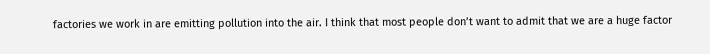factories we work in are emitting pollution into the air. I think that most people don’t want to admit that we are a huge factor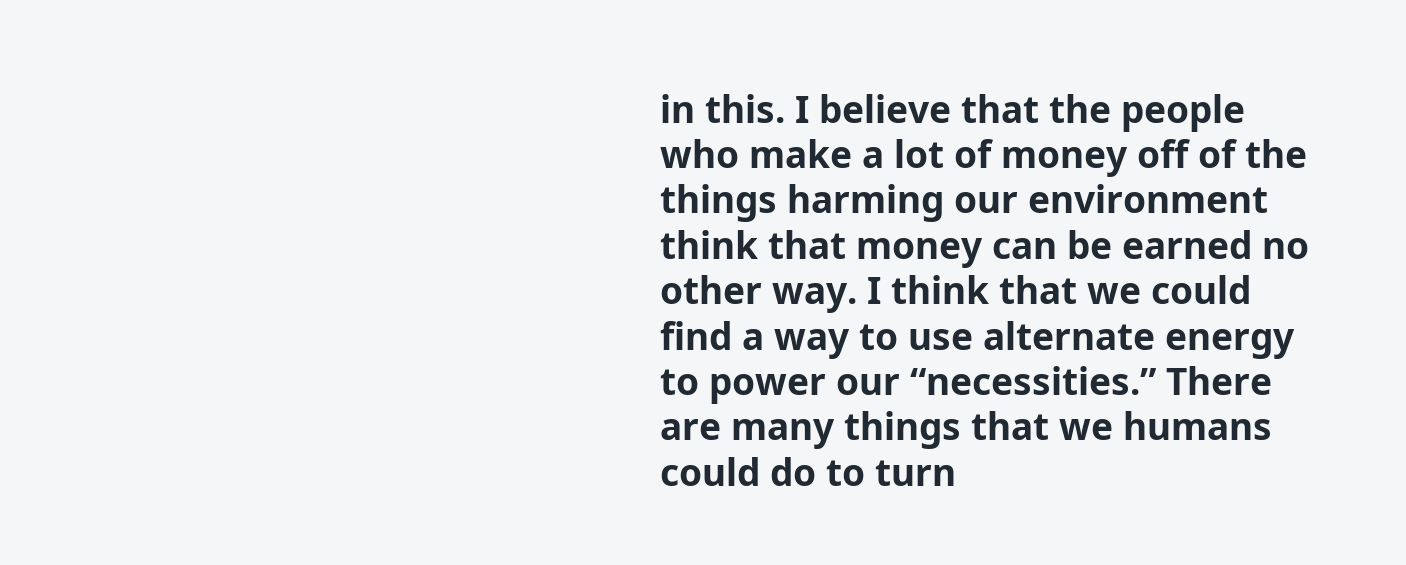in this. I believe that the people who make a lot of money off of the things harming our environment think that money can be earned no other way. I think that we could find a way to use alternate energy to power our “necessities.” There are many things that we humans could do to turn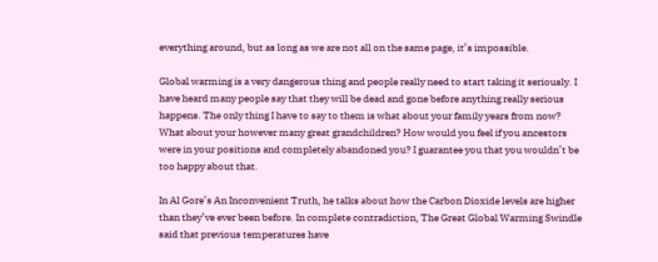everything around, but as long as we are not all on the same page, it’s impossible.

Global warming is a very dangerous thing and people really need to start taking it seriously. I have heard many people say that they will be dead and gone before anything really serious happens. The only thing I have to say to them is what about your family years from now? What about your however many great grandchildren? How would you feel if you ancestors were in your positions and completely abandoned you? I guarantee you that you wouldn’t be too happy about that.

In Al Gore’s An Inconvenient Truth, he talks about how the Carbon Dioxide levels are higher than they’ve ever been before. In complete contradiction, The Great Global Warming Swindle said that previous temperatures have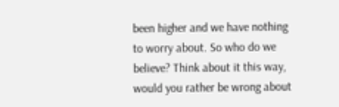been higher and we have nothing to worry about. So who do we believe? Think about it this way, would you rather be wrong about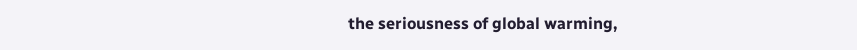the seriousness of global warming,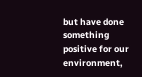but have done something positive for our environment,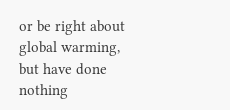or be right about global warming, but have done nothing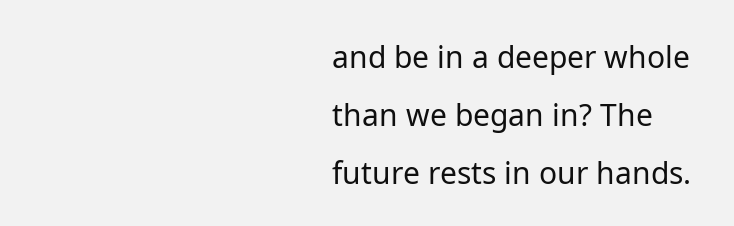and be in a deeper whole than we began in? The future rests in our hands.